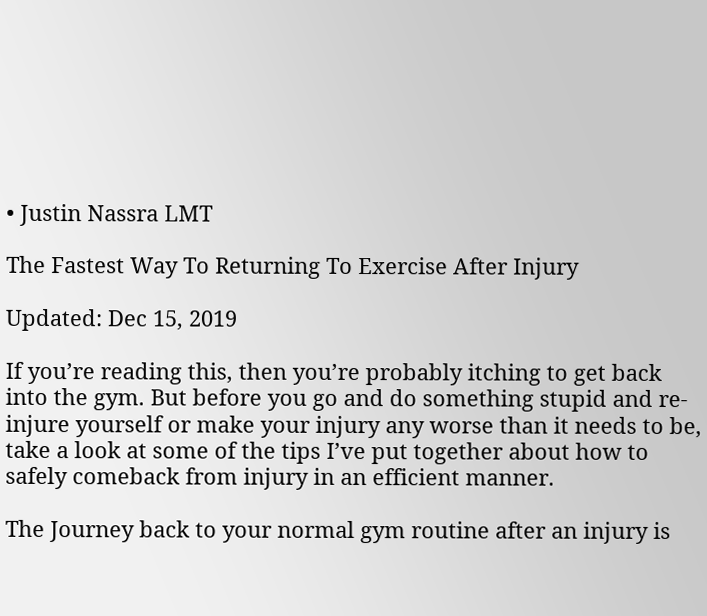• Justin Nassra LMT

The Fastest Way To Returning To Exercise After Injury

Updated: Dec 15, 2019

If you’re reading this, then you’re probably itching to get back into the gym. But before you go and do something stupid and re-injure yourself or make your injury any worse than it needs to be, take a look at some of the tips I’ve put together about how to safely comeback from injury in an efficient manner.

The Journey back to your normal gym routine after an injury is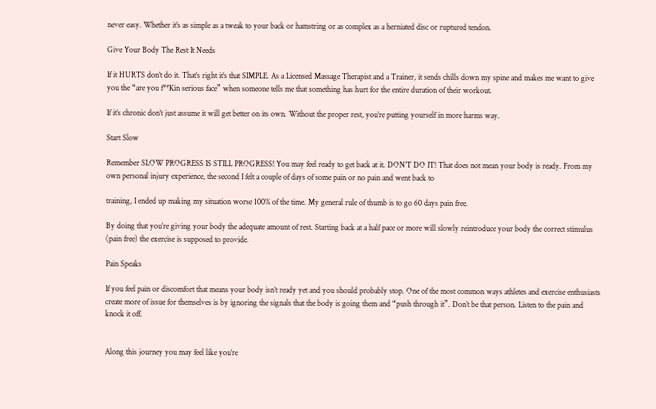never easy. Whether it’s as simple as a tweak to your back or hamstring or as complex as a herniated disc or ruptured tendon.

Give Your Body The Rest It Needs

If it HURTS don’t do it. That’s right it’s that SIMPLE. As a Licensed Massage Therapist and a Trainer, it sends chills down my spine and makes me want to give you the “are you f**Kin serious face” when someone tells me that something has hurt for the entire duration of their workout.

If it’s chronic don’t just assume it will get better on its own. Without the proper rest, you’re putting yourself in more harms way.

Start Slow

Remember SLOW PROGRESS IS STILL PROGRESS! You may feel ready to get back at it. DON’T DO IT! That does not mean your body is ready. From my own personal injury experience, the second I felt a couple of days of some pain or no pain and went back to

training, I ended up making my situation worse 100% of the time. My general rule of thumb is to go 60 days pain free.

By doing that you’re giving your body the adequate amount of rest. Starting back at a half pace or more will slowly reintroduce your body the correct stimulus (pain free) the exercise is supposed to provide.

Pain Speaks

If you feel pain or discomfort that means your body isn’t ready yet and you should probably stop. One of the most common ways athletes and exercise enthusiasts create more of issue for themselves is by ignoring the signals that the body is going them and “push through it”. Don’t be that person. Listen to the pain and knock it off.


Along this journey you may feel like you’re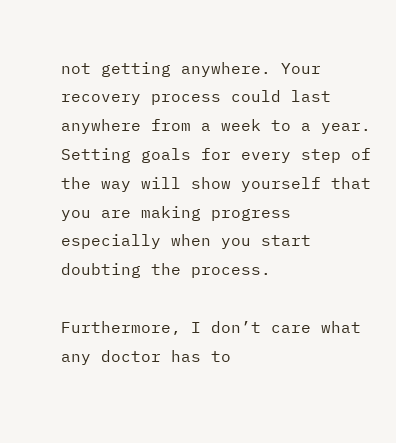not getting anywhere. Your recovery process could last anywhere from a week to a year. Setting goals for every step of the way will show yourself that you are making progress especially when you start doubting the process.

Furthermore, I don’t care what any doctor has to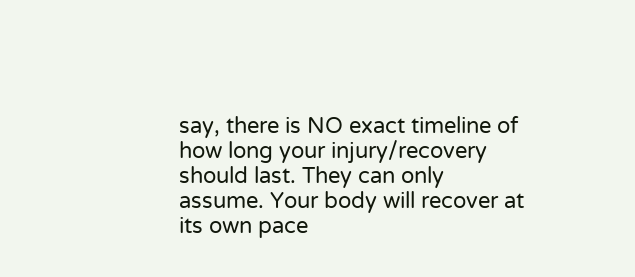say, there is NO exact timeline of how long your injury/recovery should last. They can only assume. Your body will recover at its own pace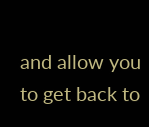and allow you to get back to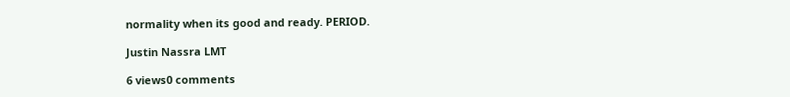normality when its good and ready. PERIOD.

Justin Nassra LMT

6 views0 comments